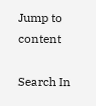Jump to content

Search In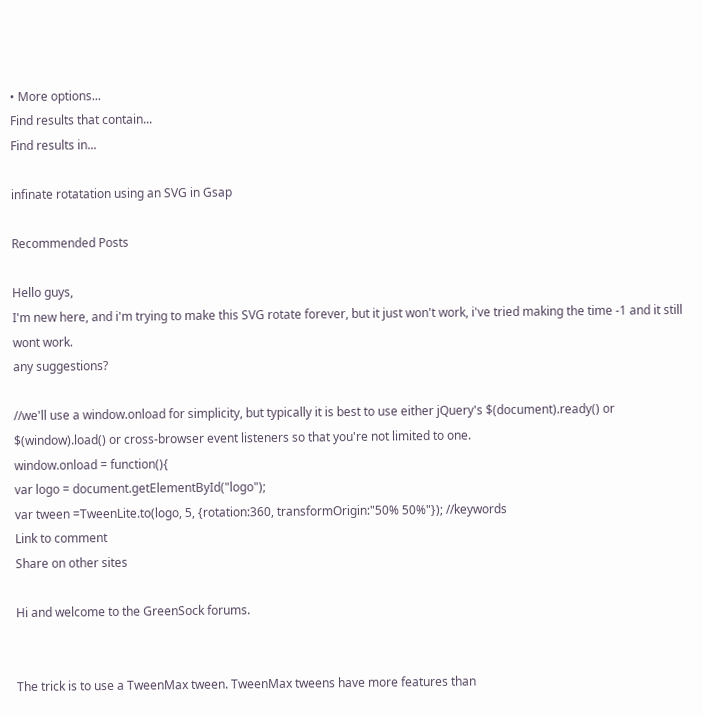• More options...
Find results that contain...
Find results in...

infinate rotatation using an SVG in Gsap

Recommended Posts

Hello guys,
I'm new here, and i'm trying to make this SVG rotate forever, but it just won't work, i've tried making the time -1 and it still wont work.
any suggestions?

//we'll use a window.onload for simplicity, but typically it is best to use either jQuery's $(document).ready() or $(window).load() or cross-browser event listeners so that you're not limited to one.
window.onload = function(){
var logo = document.getElementById("logo");
var tween =TweenLite.to(logo, 5, {rotation:360, transformOrigin:"50% 50%"}); //keywords
Link to comment
Share on other sites

Hi and welcome to the GreenSock forums.


The trick is to use a TweenMax tween. TweenMax tweens have more features than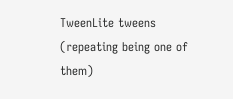TweenLite tweens (repeating being one of them)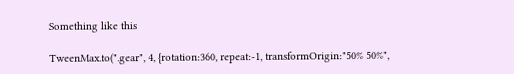Something like this

TweenMax.to(".gear", 4, {rotation:360, repeat:-1, transformOrigin:"50% 50%",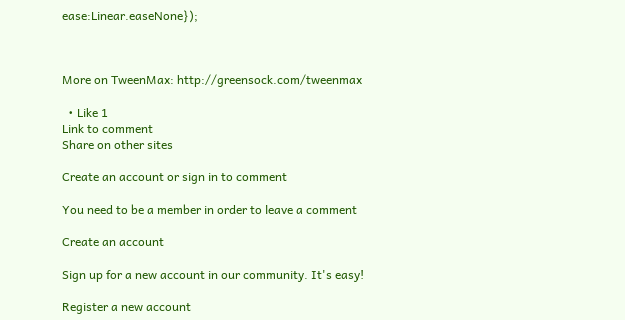ease:Linear.easeNone});



More on TweenMax: http://greensock.com/tweenmax

  • Like 1
Link to comment
Share on other sites

Create an account or sign in to comment

You need to be a member in order to leave a comment

Create an account

Sign up for a new account in our community. It's easy!

Register a new account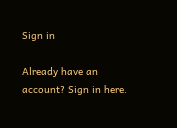Sign in

Already have an account? Sign in here.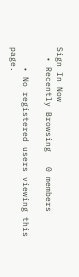Sign In Now
  • Recently Browsing   0 members

    • No registered users viewing this page.